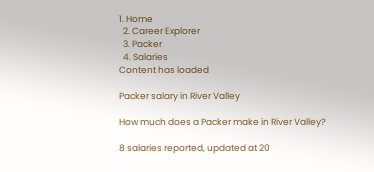1. Home
  2. Career Explorer
  3. Packer
  4. Salaries
Content has loaded

Packer salary in River Valley

How much does a Packer make in River Valley?

8 salaries reported, updated at 20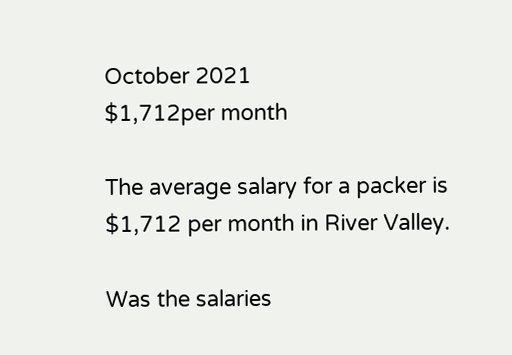October 2021
$1,712per month

The average salary for a packer is $1,712 per month in River Valley.

Was the salaries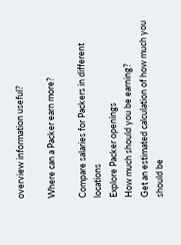overview information useful?

Where can a Packer earn more?

Compare salaries for Packers in different locations
Explore Packer openings
How much should you be earning?
Get an estimated calculation of how much you should be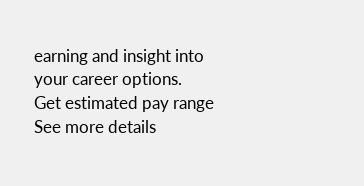earning and insight into your career options.
Get estimated pay range
See more details